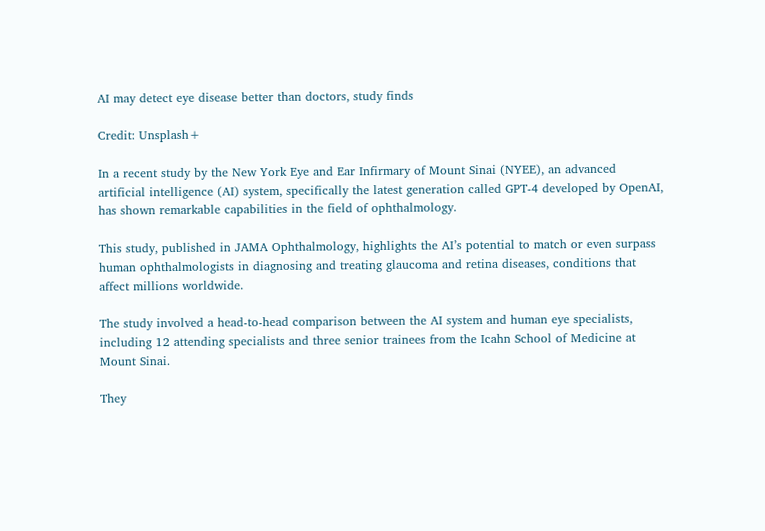AI may detect eye disease better than doctors, study finds

Credit: Unsplash+

In a recent study by the New York Eye and Ear Infirmary of Mount Sinai (NYEE), an advanced artificial intelligence (AI) system, specifically the latest generation called GPT-4 developed by OpenAI, has shown remarkable capabilities in the field of ophthalmology.

This study, published in JAMA Ophthalmology, highlights the AI’s potential to match or even surpass human ophthalmologists in diagnosing and treating glaucoma and retina diseases, conditions that affect millions worldwide.

The study involved a head-to-head comparison between the AI system and human eye specialists, including 12 attending specialists and three senior trainees from the Icahn School of Medicine at Mount Sinai.

They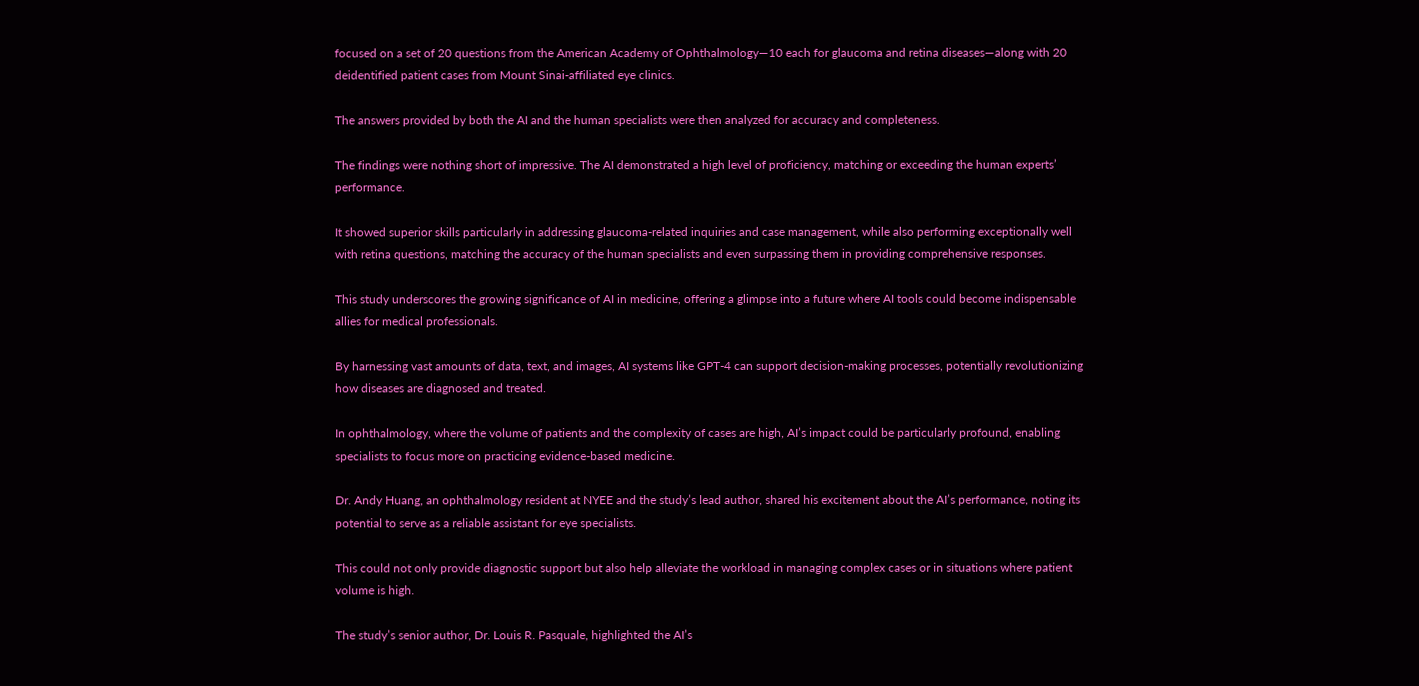focused on a set of 20 questions from the American Academy of Ophthalmology—10 each for glaucoma and retina diseases—along with 20 deidentified patient cases from Mount Sinai-affiliated eye clinics.

The answers provided by both the AI and the human specialists were then analyzed for accuracy and completeness.

The findings were nothing short of impressive. The AI demonstrated a high level of proficiency, matching or exceeding the human experts’ performance.

It showed superior skills particularly in addressing glaucoma-related inquiries and case management, while also performing exceptionally well with retina questions, matching the accuracy of the human specialists and even surpassing them in providing comprehensive responses.

This study underscores the growing significance of AI in medicine, offering a glimpse into a future where AI tools could become indispensable allies for medical professionals.

By harnessing vast amounts of data, text, and images, AI systems like GPT-4 can support decision-making processes, potentially revolutionizing how diseases are diagnosed and treated.

In ophthalmology, where the volume of patients and the complexity of cases are high, AI’s impact could be particularly profound, enabling specialists to focus more on practicing evidence-based medicine.

Dr. Andy Huang, an ophthalmology resident at NYEE and the study’s lead author, shared his excitement about the AI’s performance, noting its potential to serve as a reliable assistant for eye specialists.

This could not only provide diagnostic support but also help alleviate the workload in managing complex cases or in situations where patient volume is high.

The study’s senior author, Dr. Louis R. Pasquale, highlighted the AI’s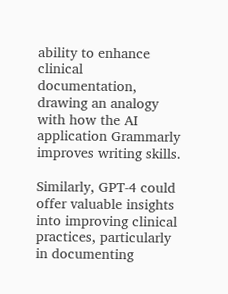ability to enhance clinical documentation, drawing an analogy with how the AI application Grammarly improves writing skills.

Similarly, GPT-4 could offer valuable insights into improving clinical practices, particularly in documenting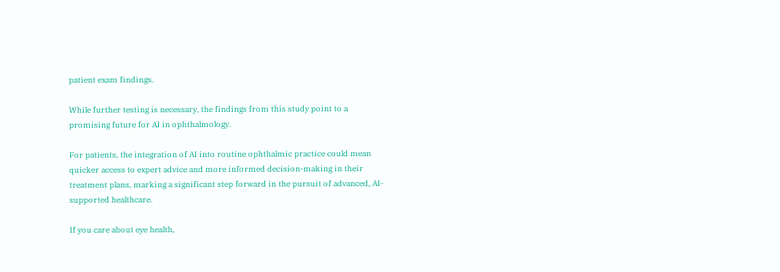patient exam findings.

While further testing is necessary, the findings from this study point to a promising future for AI in ophthalmology.

For patients, the integration of AI into routine ophthalmic practice could mean quicker access to expert advice and more informed decision-making in their treatment plans, marking a significant step forward in the pursuit of advanced, AI-supported healthcare.

If you care about eye health,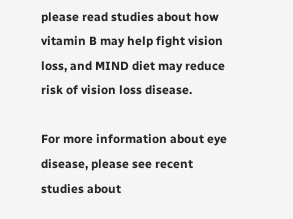please read studies about how vitamin B may help fight vision loss, and MIND diet may reduce risk of vision loss disease.

For more information about eye disease, please see recent studies about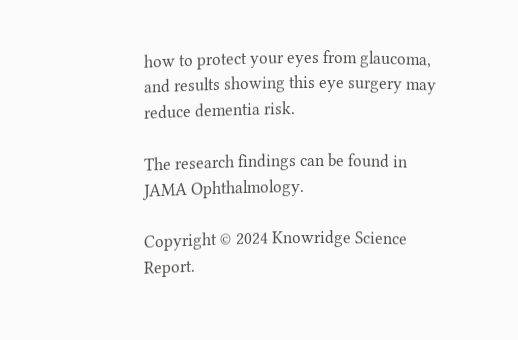how to protect your eyes from glaucoma, and results showing this eye surgery may reduce dementia risk.

The research findings can be found in JAMA Ophthalmology.

Copyright © 2024 Knowridge Science Report.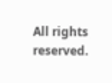All rights reserved.